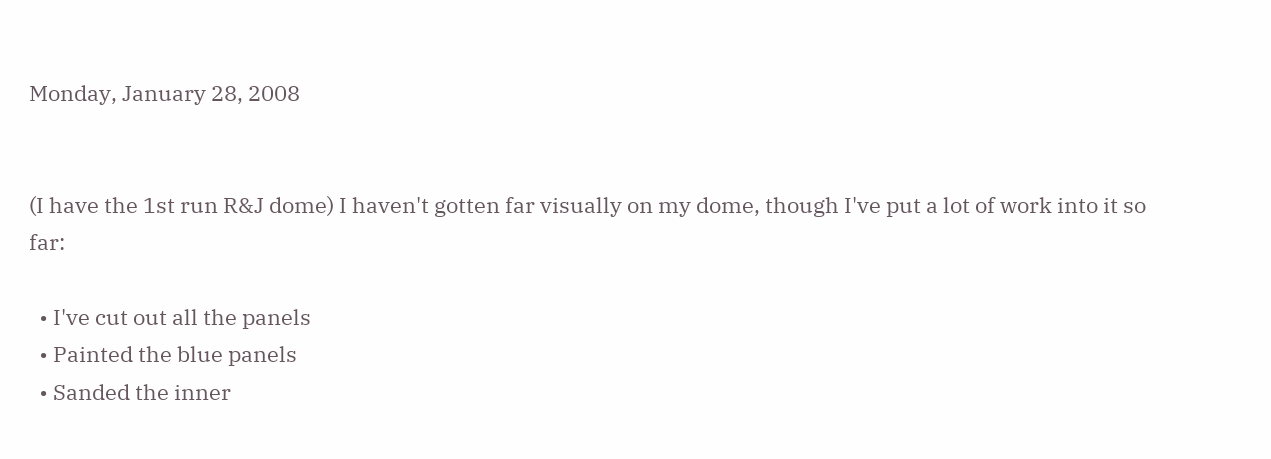Monday, January 28, 2008


(I have the 1st run R&J dome) I haven't gotten far visually on my dome, though I've put a lot of work into it so far:

  • I've cut out all the panels
  • Painted the blue panels
  • Sanded the inner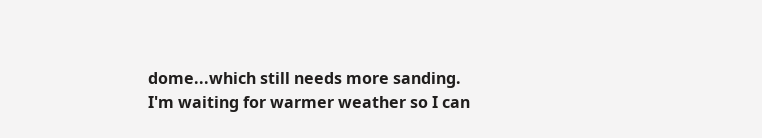dome...which still needs more sanding.
I'm waiting for warmer weather so I can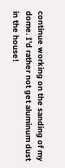continue working on the sanding of my dome. I'd rather not get aluminum dust in the house!